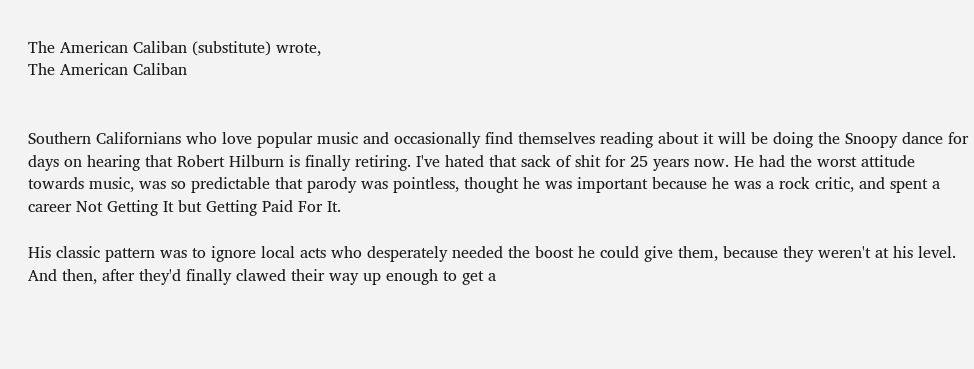The American Caliban (substitute) wrote,
The American Caliban


Southern Californians who love popular music and occasionally find themselves reading about it will be doing the Snoopy dance for days on hearing that Robert Hilburn is finally retiring. I've hated that sack of shit for 25 years now. He had the worst attitude towards music, was so predictable that parody was pointless, thought he was important because he was a rock critic, and spent a career Not Getting It but Getting Paid For It.

His classic pattern was to ignore local acts who desperately needed the boost he could give them, because they weren't at his level. And then, after they'd finally clawed their way up enough to get a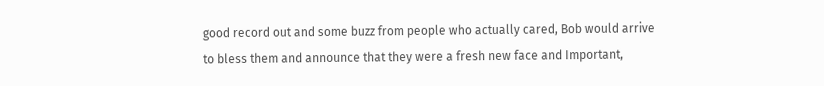good record out and some buzz from people who actually cared, Bob would arrive to bless them and announce that they were a fresh new face and Important,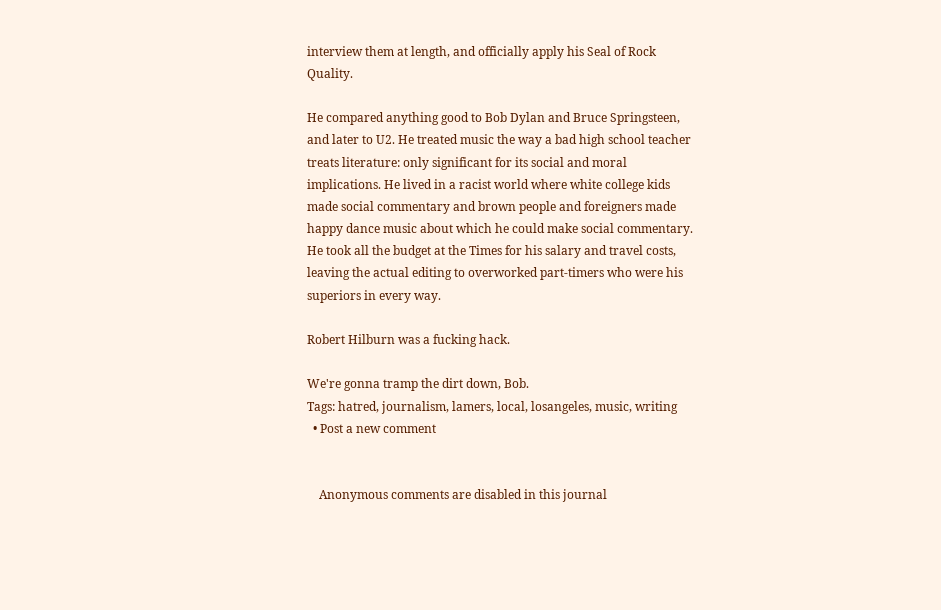interview them at length, and officially apply his Seal of Rock Quality.

He compared anything good to Bob Dylan and Bruce Springsteen, and later to U2. He treated music the way a bad high school teacher treats literature: only significant for its social and moral implications. He lived in a racist world where white college kids made social commentary and brown people and foreigners made happy dance music about which he could make social commentary. He took all the budget at the Times for his salary and travel costs, leaving the actual editing to overworked part-timers who were his superiors in every way.

Robert Hilburn was a fucking hack.

We're gonna tramp the dirt down, Bob.
Tags: hatred, journalism, lamers, local, losangeles, music, writing
  • Post a new comment


    Anonymous comments are disabled in this journal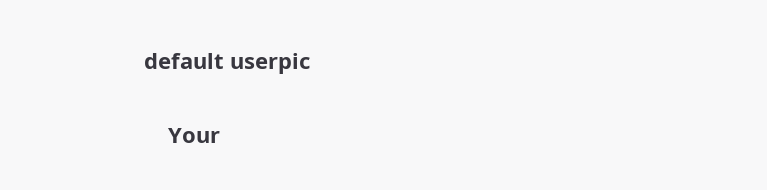default userpic

    Your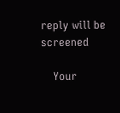reply will be screened

    Your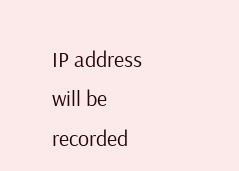IP address will be recorded